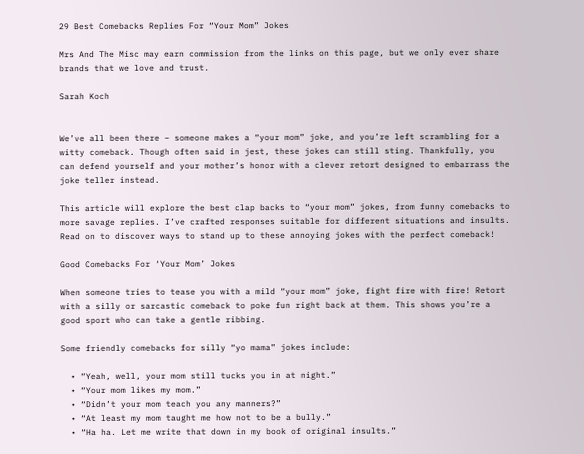29 Best Comebacks Replies For “Your Mom” Jokes

Mrs And The Misc may earn commission from the links on this page, but we only ever share brands that we love and trust.

Sarah Koch


We’ve all been there – someone makes a “your mom” joke, and you’re left scrambling for a witty comeback. Though often said in jest, these jokes can still sting. Thankfully, you can defend yourself and your mother’s honor with a clever retort designed to embarrass the joke teller instead.

This article will explore the best clap backs to “your mom” jokes, from funny comebacks to more savage replies. I’ve crafted responses suitable for different situations and insults. Read on to discover ways to stand up to these annoying jokes with the perfect comeback!

Good Comebacks For ‘Your Mom’ Jokes

When someone tries to tease you with a mild “your mom” joke, fight fire with fire! Retort with a silly or sarcastic comeback to poke fun right back at them. This shows you’re a good sport who can take a gentle ribbing.

Some friendly comebacks for silly “yo mama” jokes include:

  • “Yeah, well, your mom still tucks you in at night.”
  • “Your mom likes my mom.”
  • “Didn’t your mom teach you any manners?”
  • “At least my mom taught me how not to be a bully.”
  • “Ha ha. Let me write that down in my book of original insults.”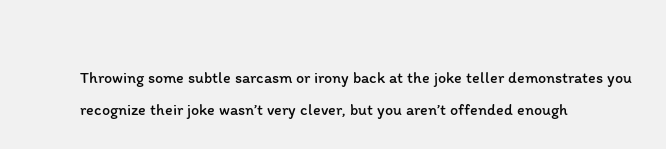Throwing some subtle sarcasm or irony back at the joke teller demonstrates you recognize their joke wasn’t very clever, but you aren’t offended enough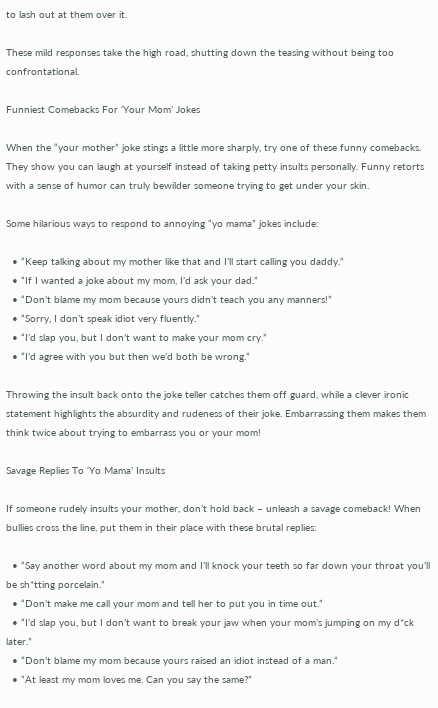to lash out at them over it.

These mild responses take the high road, shutting down the teasing without being too confrontational.

Funniest Comebacks For ‘Your Mom’ Jokes

When the “your mother” joke stings a little more sharply, try one of these funny comebacks. They show you can laugh at yourself instead of taking petty insults personally. Funny retorts with a sense of humor can truly bewilder someone trying to get under your skin.

Some hilarious ways to respond to annoying “yo mama” jokes include:

  • “Keep talking about my mother like that and I’ll start calling you daddy.”
  • “If I wanted a joke about my mom, I’d ask your dad.”
  • “Don’t blame my mom because yours didn’t teach you any manners!”
  • “Sorry, I don’t speak idiot very fluently.”
  • “I’d slap you, but I don’t want to make your mom cry.”
  • “I’d agree with you but then we’d both be wrong.”

Throwing the insult back onto the joke teller catches them off guard, while a clever ironic statement highlights the absurdity and rudeness of their joke. Embarrassing them makes them think twice about trying to embarrass you or your mom!

Savage Replies To ‘Yo Mama’ Insults

If someone rudely insults your mother, don’t hold back – unleash a savage comeback! When bullies cross the line, put them in their place with these brutal replies:

  • “Say another word about my mom and I’ll knock your teeth so far down your throat you’ll be sh*tting porcelain.”
  • “Don’t make me call your mom and tell her to put you in time out.”
  • “I’d slap you, but I don’t want to break your jaw when your mom’s jumping on my d*ck later.”
  • “Don’t blame my mom because yours raised an idiot instead of a man.”
  • “At least my mom loves me. Can you say the same?”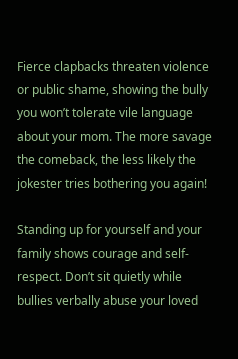Fierce clapbacks threaten violence or public shame, showing the bully you won’t tolerate vile language about your mom. The more savage the comeback, the less likely the jokester tries bothering you again!

Standing up for yourself and your family shows courage and self-respect. Don’t sit quietly while bullies verbally abuse your loved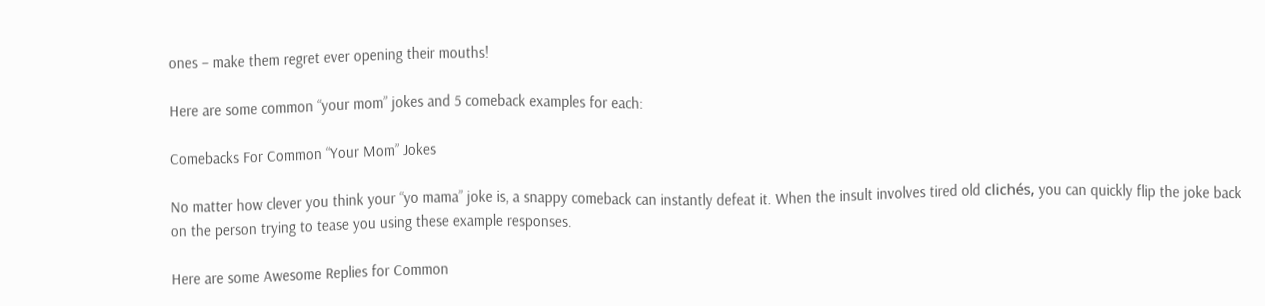ones – make them regret ever opening their mouths!

Here are some common “your mom” jokes and 5 comeback examples for each:

Comebacks For Common “Your Mom” Jokes

No matter how clever you think your “yo mama” joke is, a snappy comeback can instantly defeat it. When the insult involves tired old clichés, you can quickly flip the joke back on the person trying to tease you using these example responses.

Here are some Awesome Replies for Common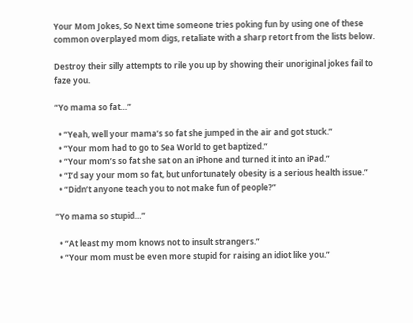Your Mom Jokes, So Next time someone tries poking fun by using one of these common overplayed mom digs, retaliate with a sharp retort from the lists below.

Destroy their silly attempts to rile you up by showing their unoriginal jokes fail to faze you.

“Yo mama so fat…”

  • “Yeah, well your mama’s so fat she jumped in the air and got stuck.”
  • “Your mom had to go to Sea World to get baptized.”
  • “Your mom’s so fat she sat on an iPhone and turned it into an iPad.”
  • “I’d say your mom so fat, but unfortunately obesity is a serious health issue.”
  • “Didn’t anyone teach you to not make fun of people?”

“Yo mama so stupid…”

  • “At least my mom knows not to insult strangers.”
  • “Your mom must be even more stupid for raising an idiot like you.”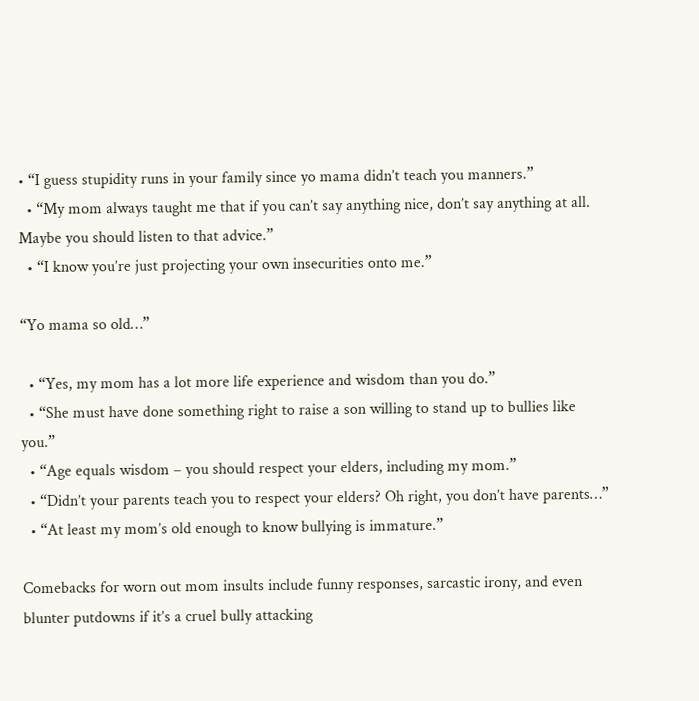• “I guess stupidity runs in your family since yo mama didn’t teach you manners.”
  • “My mom always taught me that if you can’t say anything nice, don’t say anything at all. Maybe you should listen to that advice.”
  • “I know you’re just projecting your own insecurities onto me.”

“Yo mama so old…”

  • “Yes, my mom has a lot more life experience and wisdom than you do.”
  • “She must have done something right to raise a son willing to stand up to bullies like you.”
  • “Age equals wisdom – you should respect your elders, including my mom.”
  • “Didn’t your parents teach you to respect your elders? Oh right, you don’t have parents…”
  • “At least my mom’s old enough to know bullying is immature.”

Comebacks for worn out mom insults include funny responses, sarcastic irony, and even blunter putdowns if it’s a cruel bully attacking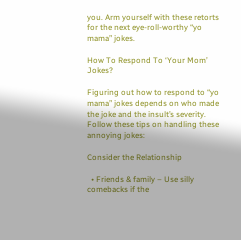you. Arm yourself with these retorts for the next eye-roll-worthy “yo mama” jokes.

How To Respond To ‘Your Mom’ Jokes?

Figuring out how to respond to “yo mama” jokes depends on who made the joke and the insult’s severity. Follow these tips on handling these annoying jokes:

Consider the Relationship

  • Friends & family – Use silly comebacks if the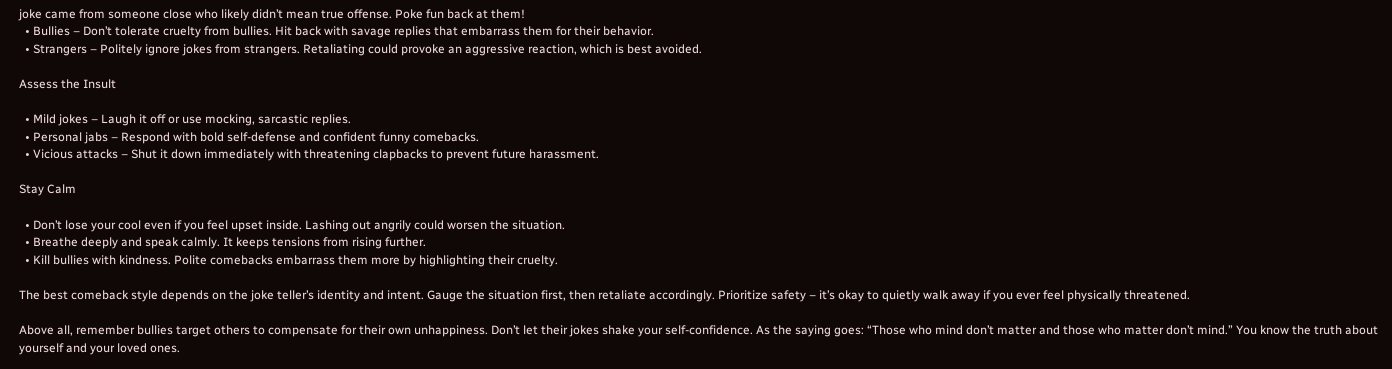joke came from someone close who likely didn’t mean true offense. Poke fun back at them!
  • Bullies – Don’t tolerate cruelty from bullies. Hit back with savage replies that embarrass them for their behavior.
  • Strangers – Politely ignore jokes from strangers. Retaliating could provoke an aggressive reaction, which is best avoided.

Assess the Insult

  • Mild jokes – Laugh it off or use mocking, sarcastic replies.
  • Personal jabs – Respond with bold self-defense and confident funny comebacks.
  • Vicious attacks – Shut it down immediately with threatening clapbacks to prevent future harassment.

Stay Calm

  • Don’t lose your cool even if you feel upset inside. Lashing out angrily could worsen the situation.
  • Breathe deeply and speak calmly. It keeps tensions from rising further.
  • Kill bullies with kindness. Polite comebacks embarrass them more by highlighting their cruelty.

The best comeback style depends on the joke teller’s identity and intent. Gauge the situation first, then retaliate accordingly. Prioritize safety – it’s okay to quietly walk away if you ever feel physically threatened.

Above all, remember bullies target others to compensate for their own unhappiness. Don’t let their jokes shake your self-confidence. As the saying goes: “Those who mind don’t matter and those who matter don’t mind.” You know the truth about yourself and your loved ones.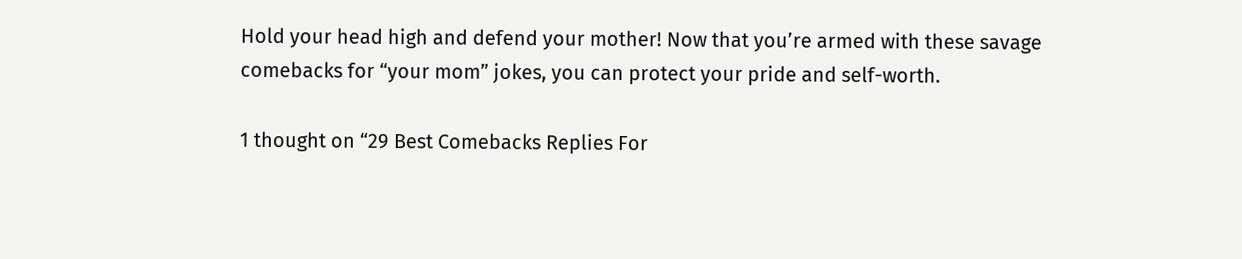Hold your head high and defend your mother! Now that you’re armed with these savage comebacks for “your mom” jokes, you can protect your pride and self-worth.

1 thought on “29 Best Comebacks Replies For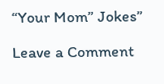“Your Mom” Jokes”

Leave a Comment